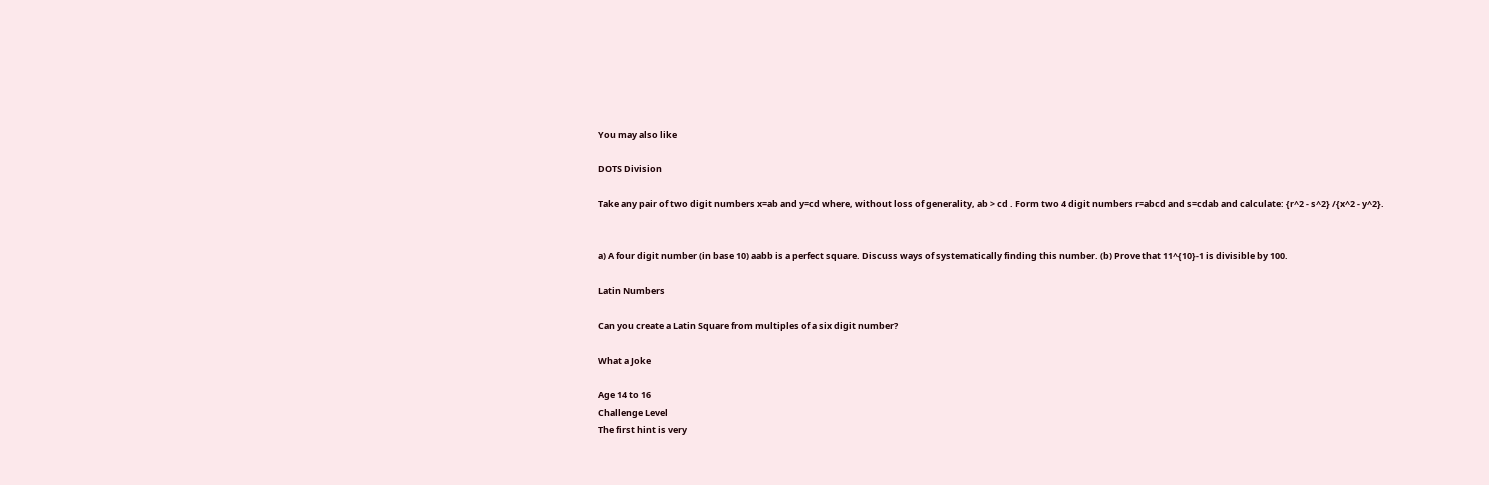You may also like

DOTS Division

Take any pair of two digit numbers x=ab and y=cd where, without loss of generality, ab > cd . Form two 4 digit numbers r=abcd and s=cdab and calculate: {r^2 - s^2} /{x^2 - y^2}.


a) A four digit number (in base 10) aabb is a perfect square. Discuss ways of systematically finding this number. (b) Prove that 11^{10}-1 is divisible by 100.

Latin Numbers

Can you create a Latin Square from multiples of a six digit number?

What a Joke

Age 14 to 16
Challenge Level
The first hint is very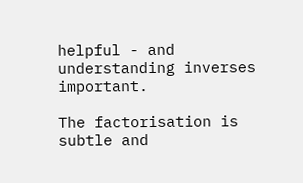helpful - and understanding inverses important.

The factorisation is subtle and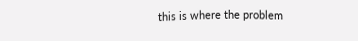this is where the problem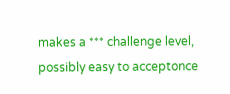makes a *** challenge level, possibly easy to acceptonce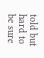told but hard to be sure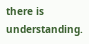there is understanding.